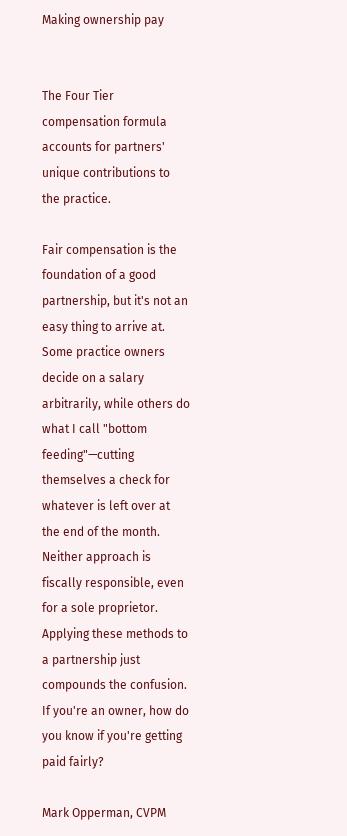Making ownership pay


The Four Tier compensation formula accounts for partners' unique contributions to the practice.

Fair compensation is the foundation of a good partnership, but it's not an easy thing to arrive at. Some practice owners decide on a salary arbitrarily, while others do what I call "bottom feeding"—cutting themselves a check for whatever is left over at the end of the month. Neither approach is fiscally responsible, even for a sole proprietor. Applying these methods to a partnership just compounds the confusion. If you're an owner, how do you know if you're getting paid fairly?

Mark Opperman, CVPM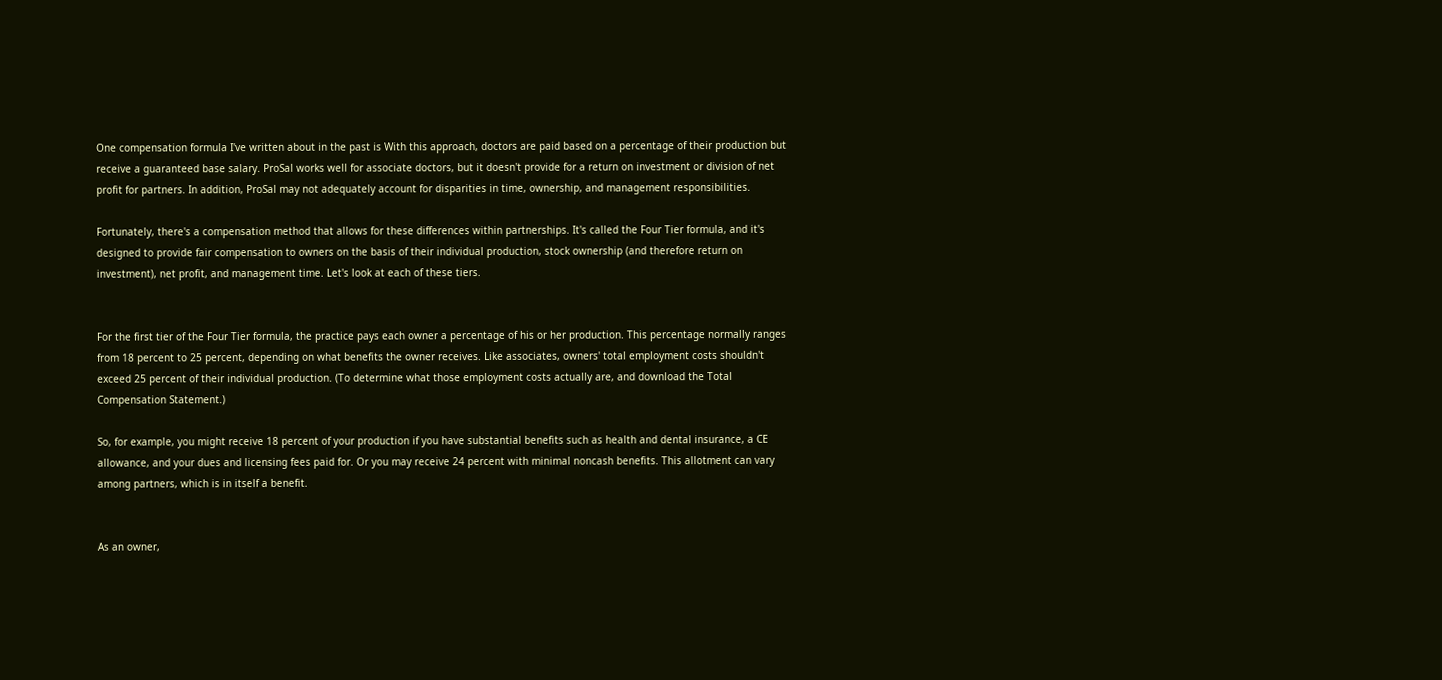One compensation formula I've written about in the past is With this approach, doctors are paid based on a percentage of their production but receive a guaranteed base salary. ProSal works well for associate doctors, but it doesn't provide for a return on investment or division of net profit for partners. In addition, ProSal may not adequately account for disparities in time, ownership, and management responsibilities.

Fortunately, there's a compensation method that allows for these differences within partnerships. It's called the Four Tier formula, and it's designed to provide fair compensation to owners on the basis of their individual production, stock ownership (and therefore return on investment), net profit, and management time. Let's look at each of these tiers.


For the first tier of the Four Tier formula, the practice pays each owner a percentage of his or her production. This percentage normally ranges from 18 percent to 25 percent, depending on what benefits the owner receives. Like associates, owners' total employment costs shouldn't exceed 25 percent of their individual production. (To determine what those employment costs actually are, and download the Total Compensation Statement.)

So, for example, you might receive 18 percent of your production if you have substantial benefits such as health and dental insurance, a CE allowance, and your dues and licensing fees paid for. Or you may receive 24 percent with minimal noncash benefits. This allotment can vary among partners, which is in itself a benefit.


As an owner,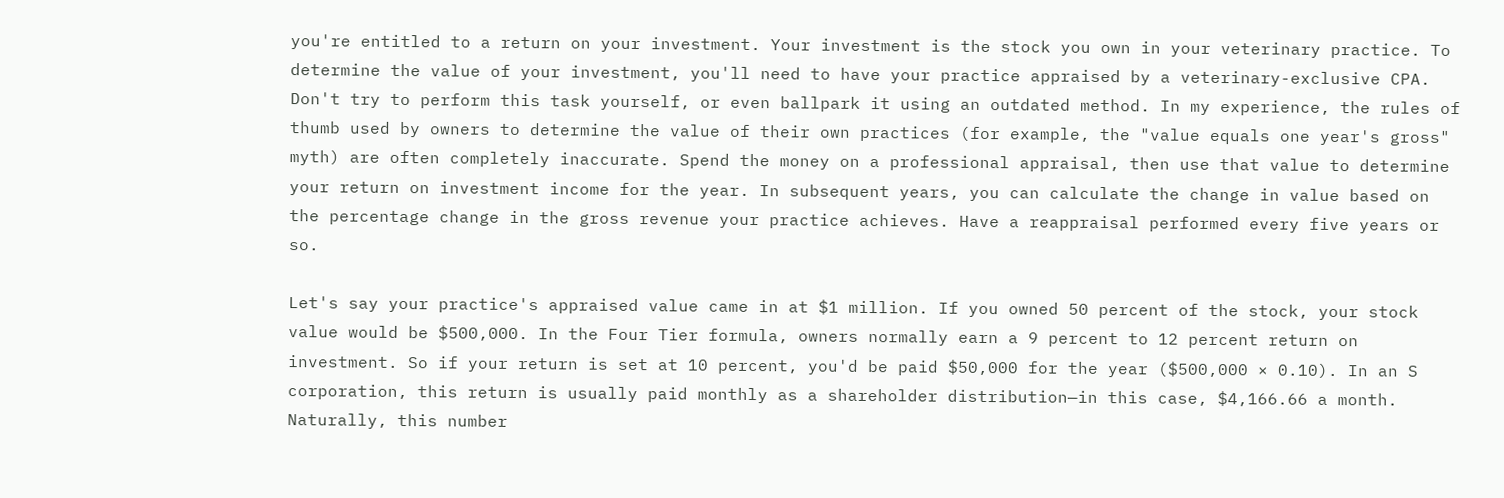you're entitled to a return on your investment. Your investment is the stock you own in your veterinary practice. To determine the value of your investment, you'll need to have your practice appraised by a veterinary-exclusive CPA. Don't try to perform this task yourself, or even ballpark it using an outdated method. In my experience, the rules of thumb used by owners to determine the value of their own practices (for example, the "value equals one year's gross" myth) are often completely inaccurate. Spend the money on a professional appraisal, then use that value to determine your return on investment income for the year. In subsequent years, you can calculate the change in value based on the percentage change in the gross revenue your practice achieves. Have a reappraisal performed every five years or so.

Let's say your practice's appraised value came in at $1 million. If you owned 50 percent of the stock, your stock value would be $500,000. In the Four Tier formula, owners normally earn a 9 percent to 12 percent return on investment. So if your return is set at 10 percent, you'd be paid $50,000 for the year ($500,000 × 0.10). In an S corporation, this return is usually paid monthly as a shareholder distribution—in this case, $4,166.66 a month. Naturally, this number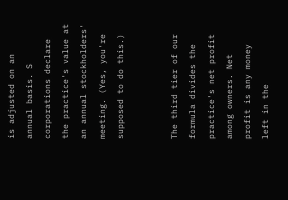is adjusted on an annual basis. S corporations declare the practice's value at an annual stockholders' meeting. (Yes, you're supposed to do this.)


The third tier of our formula divides the practice's net profit among owners. Net profit is any money left in the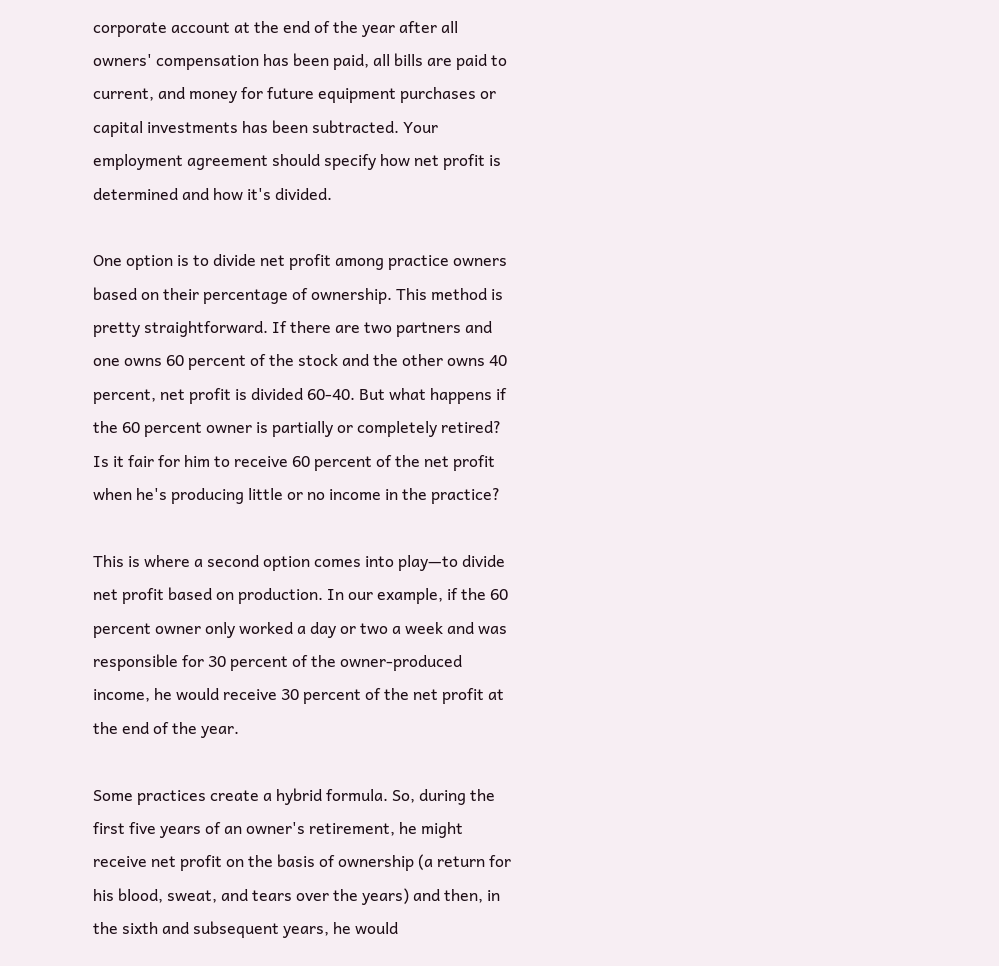corporate account at the end of the year after all owners' compensation has been paid, all bills are paid to current, and money for future equipment purchases or capital investments has been subtracted. Your employment agreement should specify how net profit is determined and how it's divided.

One option is to divide net profit among practice owners based on their percentage of ownership. This method is pretty straightforward. If there are two partners and one owns 60 percent of the stock and the other owns 40 percent, net profit is divided 60-40. But what happens if the 60 percent owner is partially or completely retired? Is it fair for him to receive 60 percent of the net profit when he's producing little or no income in the practice?

This is where a second option comes into play—to divide net profit based on production. In our example, if the 60 percent owner only worked a day or two a week and was responsible for 30 percent of the owner-produced income, he would receive 30 percent of the net profit at the end of the year.

Some practices create a hybrid formula. So, during the first five years of an owner's retirement, he might receive net profit on the basis of ownership (a return for his blood, sweat, and tears over the years) and then, in the sixth and subsequent years, he would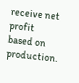receive net profit based on production.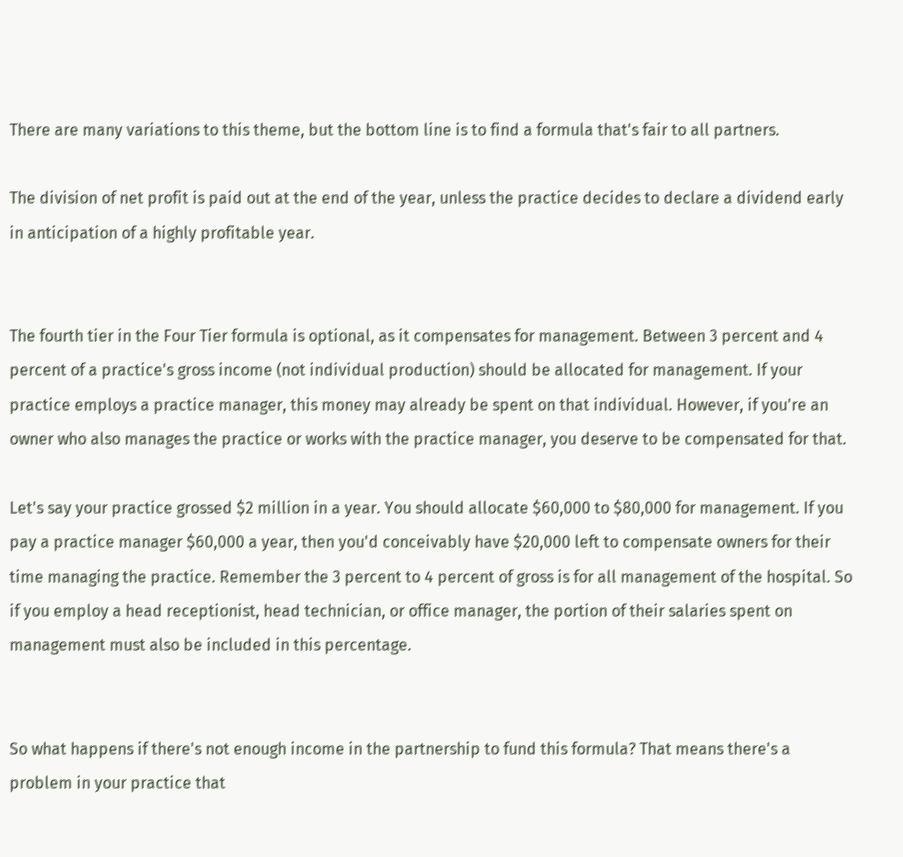There are many variations to this theme, but the bottom line is to find a formula that's fair to all partners.

The division of net profit is paid out at the end of the year, unless the practice decides to declare a dividend early in anticipation of a highly profitable year.


The fourth tier in the Four Tier formula is optional, as it compensates for management. Between 3 percent and 4 percent of a practice's gross income (not individual production) should be allocated for management. If your practice employs a practice manager, this money may already be spent on that individual. However, if you're an owner who also manages the practice or works with the practice manager, you deserve to be compensated for that.

Let's say your practice grossed $2 million in a year. You should allocate $60,000 to $80,000 for management. If you pay a practice manager $60,000 a year, then you'd conceivably have $20,000 left to compensate owners for their time managing the practice. Remember the 3 percent to 4 percent of gross is for all management of the hospital. So if you employ a head receptionist, head technician, or office manager, the portion of their salaries spent on management must also be included in this percentage.


So what happens if there's not enough income in the partnership to fund this formula? That means there's a problem in your practice that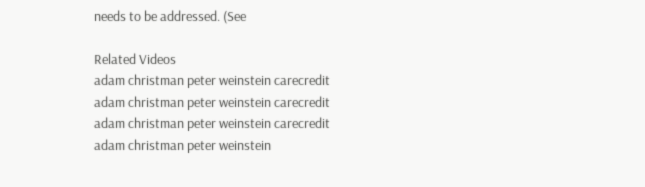needs to be addressed. (See

Related Videos
adam christman peter weinstein carecredit
adam christman peter weinstein carecredit
adam christman peter weinstein carecredit
adam christman peter weinstein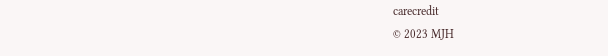carecredit
© 2023 MJH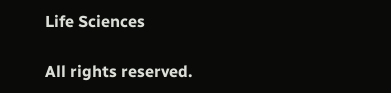Life Sciences

All rights reserved.